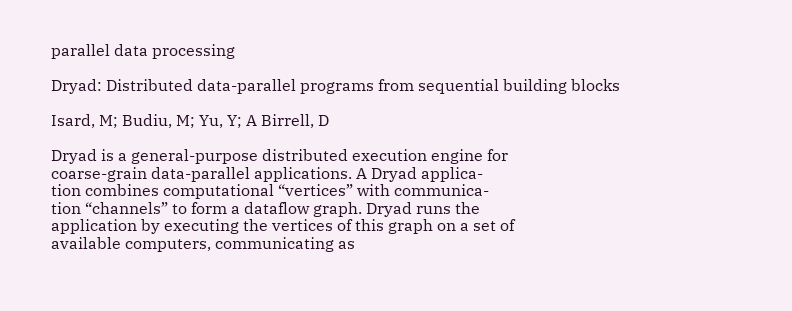parallel data processing

Dryad: Distributed data-parallel programs from sequential building blocks

Isard, M; Budiu, M; Yu, Y; A Birrell, D

Dryad is a general-purpose distributed execution engine for
coarse-grain data-parallel applications. A Dryad applica-
tion combines computational “vertices” with communica-
tion “channels” to form a dataflow graph. Dryad runs the
application by executing the vertices of this graph on a set of
available computers, communicating as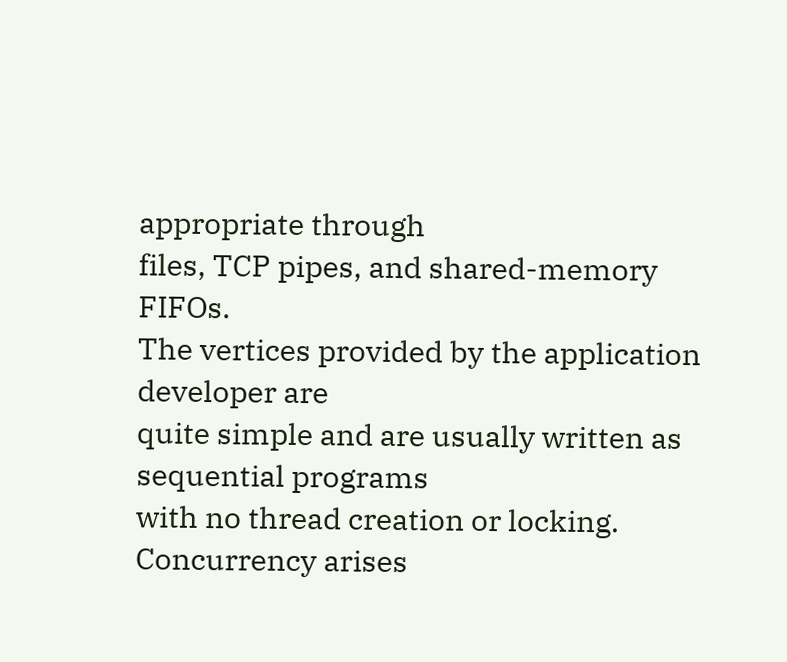appropriate through
files, TCP pipes, and shared-memory FIFOs.
The vertices provided by the application developer are
quite simple and are usually written as sequential programs
with no thread creation or locking. Concurrency arises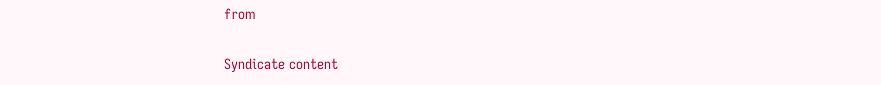from

Syndicate content